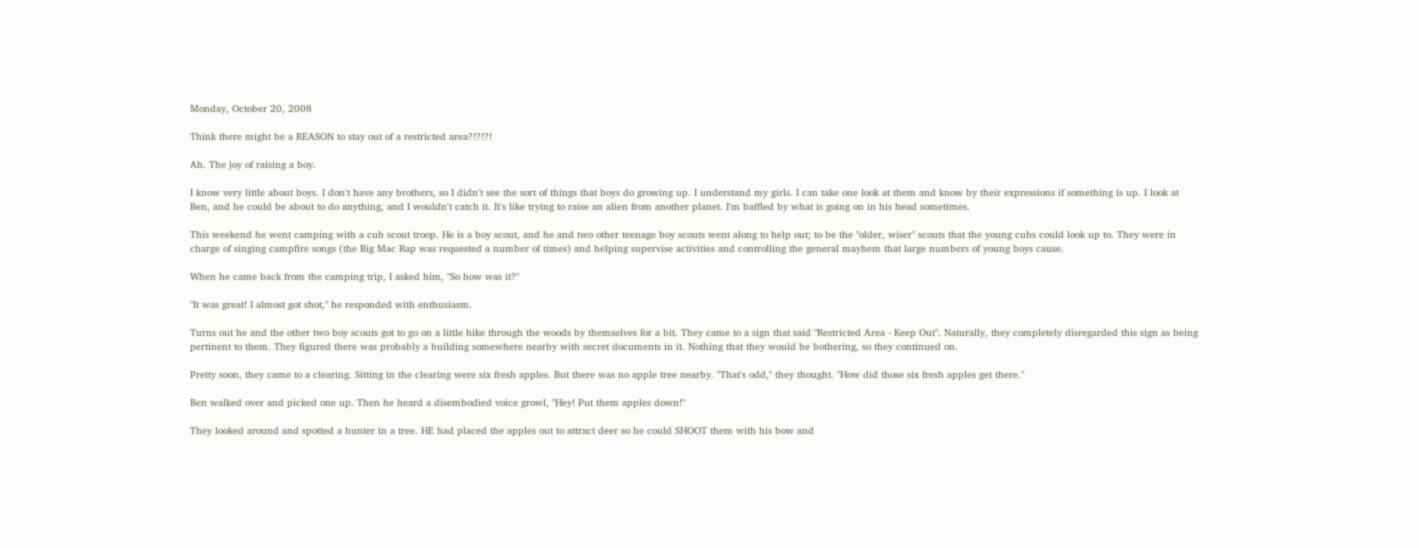Monday, October 20, 2008

Think there might be a REASON to stay out of a restricted area?!?!?!

Ah. The joy of raising a boy.

I know very little about boys. I don't have any brothers, so I didn't see the sort of things that boys do growing up. I understand my girls. I can take one look at them and know by their expressions if something is up. I look at Ben, and he could be about to do anything, and I wouldn't catch it. It's like trying to raise an alien from another planet. I'm baffled by what is going on in his head sometimes.

This weekend he went camping with a cub scout troop. He is a boy scout, and he and two other teenage boy scouts went along to help out; to be the "older, wiser" scouts that the young cubs could look up to. They were in charge of singing campfire songs (the Big Mac Rap was requested a number of times) and helping supervise activities and controlling the general mayhem that large numbers of young boys cause.

When he came back from the camping trip, I asked him, "So how was it?"

"It was great! I almost got shot," he responded with enthusiasm.

Turns out he and the other two boy scouts got to go on a little hike through the woods by themselves for a bit. They came to a sign that said "Restricted Area - Keep Out". Naturally, they completely disregarded this sign as being pertinent to them. They figured there was probably a building somewhere nearby with secret documents in it. Nothing that they would be bothering, so they continued on.

Pretty soon, they came to a clearing. Sitting in the clearing were six fresh apples. But there was no apple tree nearby. "That's odd," they thought. "How did those six fresh apples get there."

Ben walked over and picked one up. Then he heard a disembodied voice growl, "Hey! Put them apples down!"

They looked around and spotted a hunter in a tree. HE had placed the apples out to attract deer so he could SHOOT them with his bow and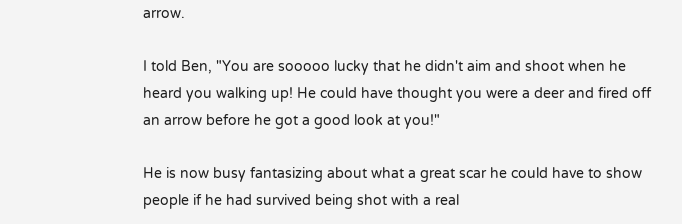arrow.

I told Ben, "You are sooooo lucky that he didn't aim and shoot when he heard you walking up! He could have thought you were a deer and fired off an arrow before he got a good look at you!"

He is now busy fantasizing about what a great scar he could have to show people if he had survived being shot with a real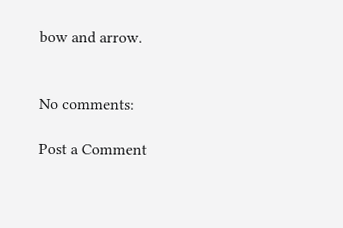bow and arrow.


No comments:

Post a Comment